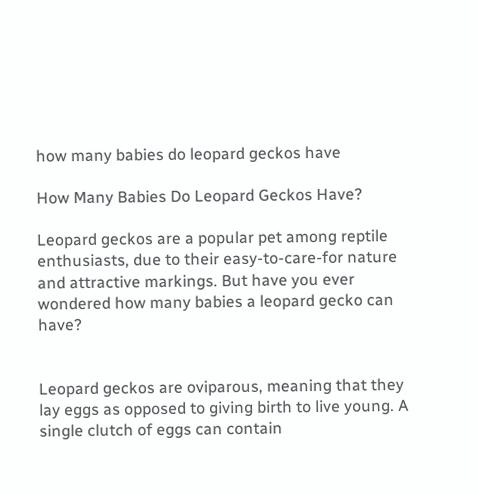how many babies do leopard geckos have

How Many Babies Do Leopard Geckos Have?

Leopard geckos are a popular pet among reptile enthusiasts, due to their easy-to-care-for nature and attractive markings. But have you ever wondered how many babies a leopard gecko can have?


Leopard geckos are oviparous, meaning that they lay eggs as opposed to giving birth to live young. A single clutch of eggs can contain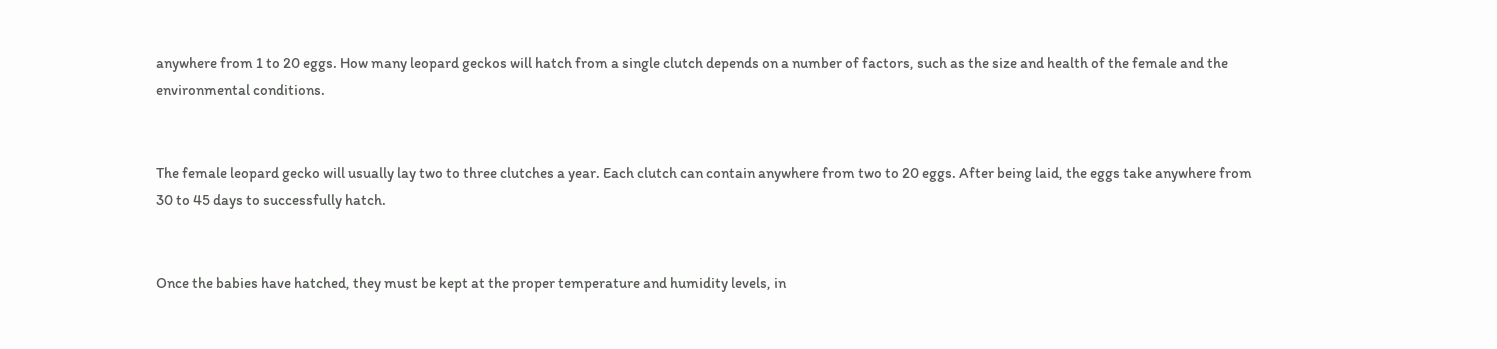anywhere from 1 to 20 eggs. How many leopard geckos will hatch from a single clutch depends on a number of factors, such as the size and health of the female and the environmental conditions.


The female leopard gecko will usually lay two to three clutches a year. Each clutch can contain anywhere from two to 20 eggs. After being laid, the eggs take anywhere from 30 to 45 days to successfully hatch.


Once the babies have hatched, they must be kept at the proper temperature and humidity levels, in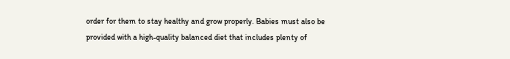order for them to stay healthy and grow properly. Babies must also be provided with a high-quality balanced diet that includes plenty of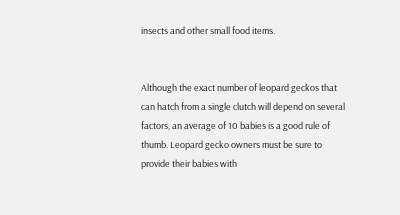insects and other small food items.


Although the exact number of leopard geckos that can hatch from a single clutch will depend on several factors, an average of 10 babies is a good rule of thumb. Leopard gecko owners must be sure to provide their babies with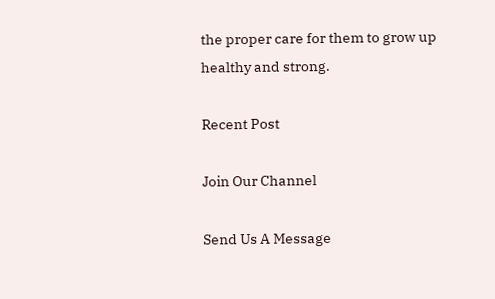the proper care for them to grow up healthy and strong.

Recent Post

Join Our Channel

Send Us A Message